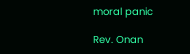moral panic

Rev. Onan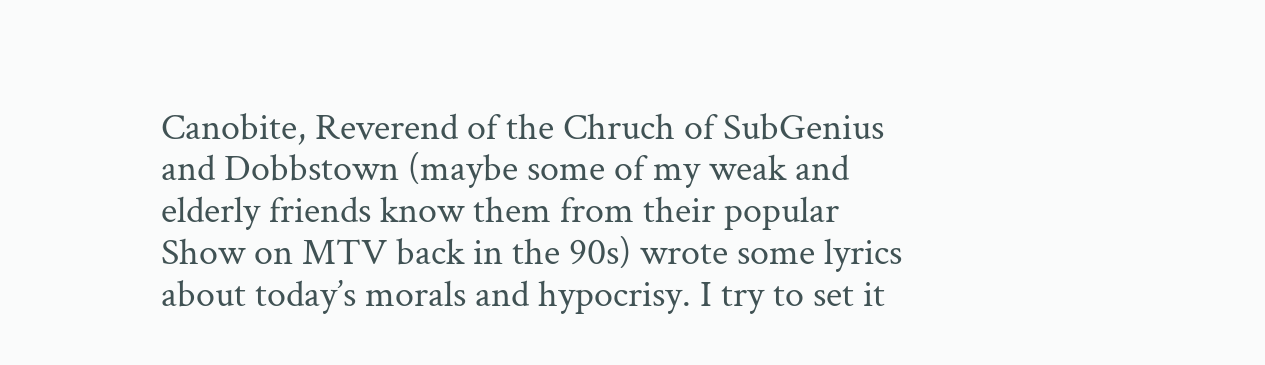Canobite, Reverend of the Chruch of SubGenius and Dobbstown (maybe some of my weak and elderly friends know them from their popular Show on MTV back in the 90s) wrote some lyrics about today’s morals and hypocrisy. I try to set it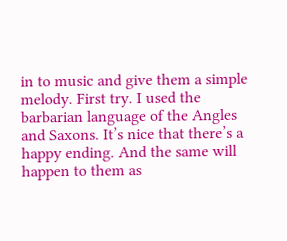in to music and give them a simple melody. First try. I used the barbarian language of the Angles and Saxons. It’s nice that there’s a happy ending. And the same will happen to them as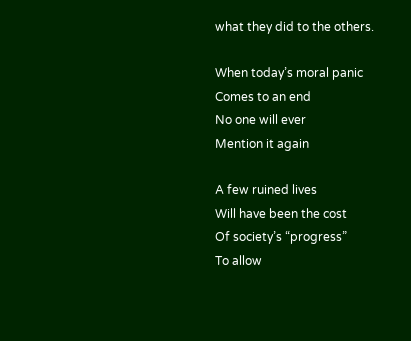what they did to the others.

When today’s moral panic
Comes to an end
No one will ever
Mention it again

A few ruined lives
Will have been the cost
Of society’s “progress”
To allow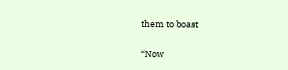them to boast

“Now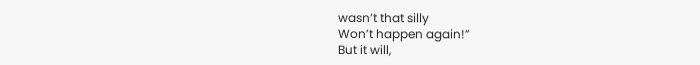wasn’t that silly
Won’t happen again!”
But it will,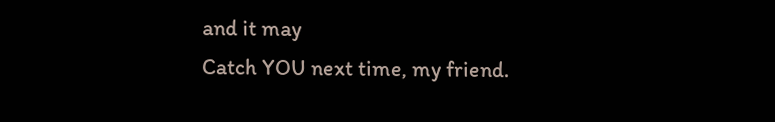and it may
Catch YOU next time, my friend.